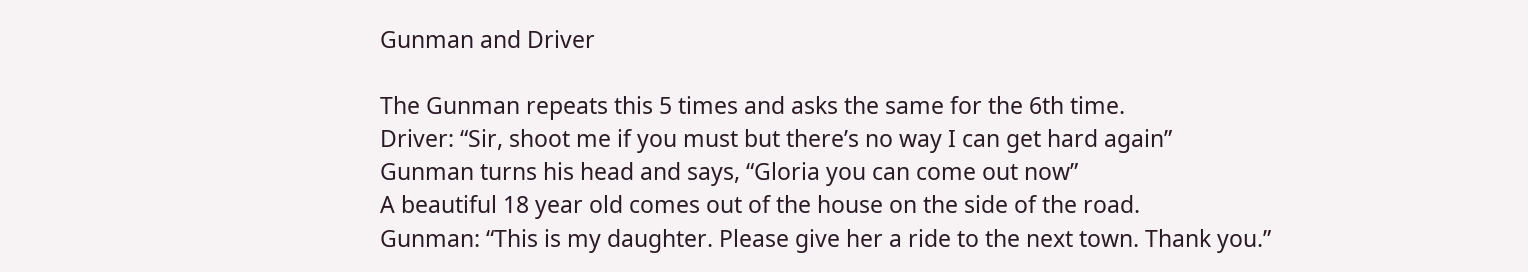Gunman and Driver

The Gunman repeats this 5 times and asks the same for the 6th time.
Driver: “Sir, shoot me if you must but there’s no way I can get hard again”
Gunman turns his head and says, “Gloria you can come out now”
A beautiful 18 year old comes out of the house on the side of the road.
Gunman: “This is my daughter. Please give her a ride to the next town. Thank you.”